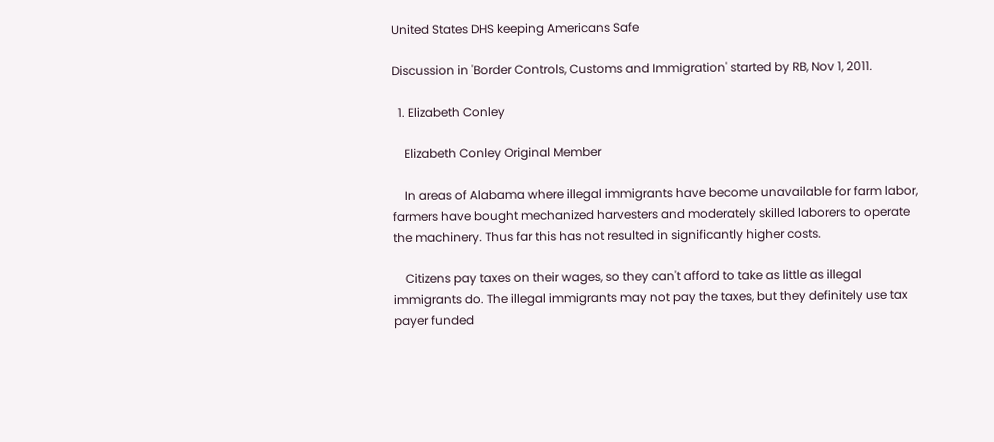United States DHS keeping Americans Safe

Discussion in 'Border Controls, Customs and Immigration' started by RB, Nov 1, 2011.

  1. Elizabeth Conley

    Elizabeth Conley Original Member

    In areas of Alabama where illegal immigrants have become unavailable for farm labor, farmers have bought mechanized harvesters and moderately skilled laborers to operate the machinery. Thus far this has not resulted in significantly higher costs.

    Citizens pay taxes on their wages, so they can't afford to take as little as illegal immigrants do. The illegal immigrants may not pay the taxes, but they definitely use tax payer funded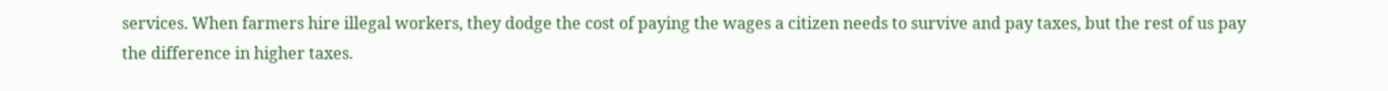services. When farmers hire illegal workers, they dodge the cost of paying the wages a citizen needs to survive and pay taxes, but the rest of us pay the difference in higher taxes.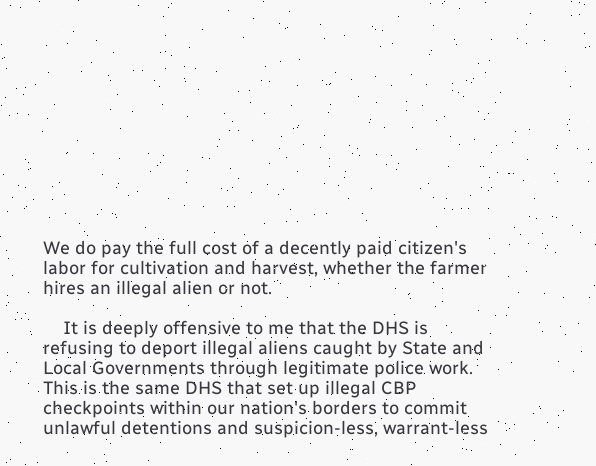We do pay the full cost of a decently paid citizen's labor for cultivation and harvest, whether the farmer hires an illegal alien or not.

    It is deeply offensive to me that the DHS is refusing to deport illegal aliens caught by State and Local Governments through legitimate police work. This is the same DHS that set up illegal CBP checkpoints within our nation's borders to commit unlawful detentions and suspicion-less, warrant-less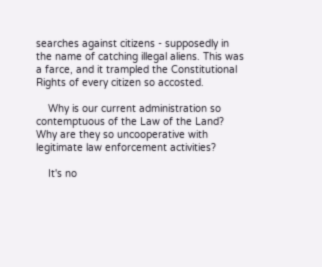searches against citizens - supposedly in the name of catching illegal aliens. This was a farce, and it trampled the Constitutional Rights of every citizen so accosted.

    Why is our current administration so contemptuous of the Law of the Land? Why are they so uncooperative with legitimate law enforcement activities?

    It's no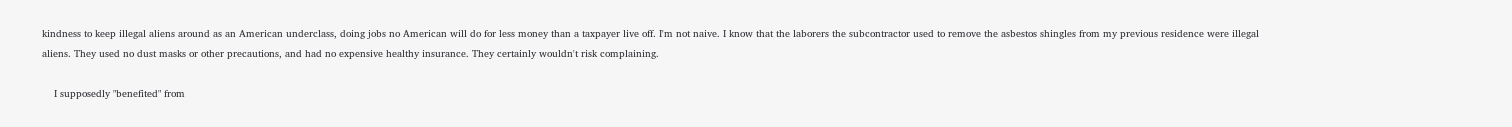kindness to keep illegal aliens around as an American underclass, doing jobs no American will do for less money than a taxpayer live off. I'm not naive. I know that the laborers the subcontractor used to remove the asbestos shingles from my previous residence were illegal aliens. They used no dust masks or other precautions, and had no expensive healthy insurance. They certainly wouldn't risk complaining.

    I supposedly "benefited" from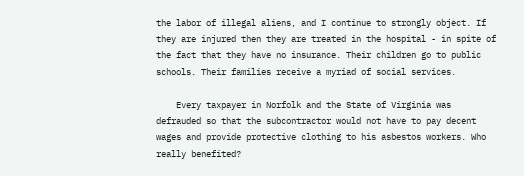the labor of illegal aliens, and I continue to strongly object. If they are injured then they are treated in the hospital - in spite of the fact that they have no insurance. Their children go to public schools. Their families receive a myriad of social services.

    Every taxpayer in Norfolk and the State of Virginia was defrauded so that the subcontractor would not have to pay decent wages and provide protective clothing to his asbestos workers. Who really benefited?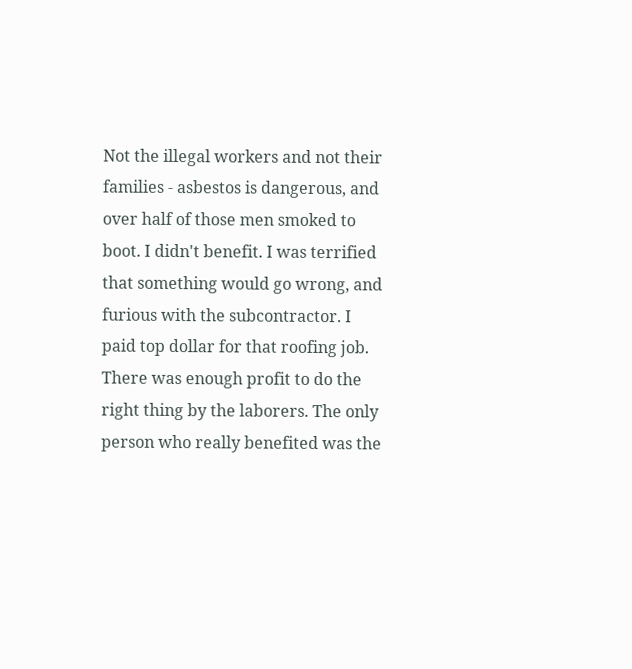Not the illegal workers and not their families - asbestos is dangerous, and over half of those men smoked to boot. I didn't benefit. I was terrified that something would go wrong, and furious with the subcontractor. I paid top dollar for that roofing job. There was enough profit to do the right thing by the laborers. The only person who really benefited was the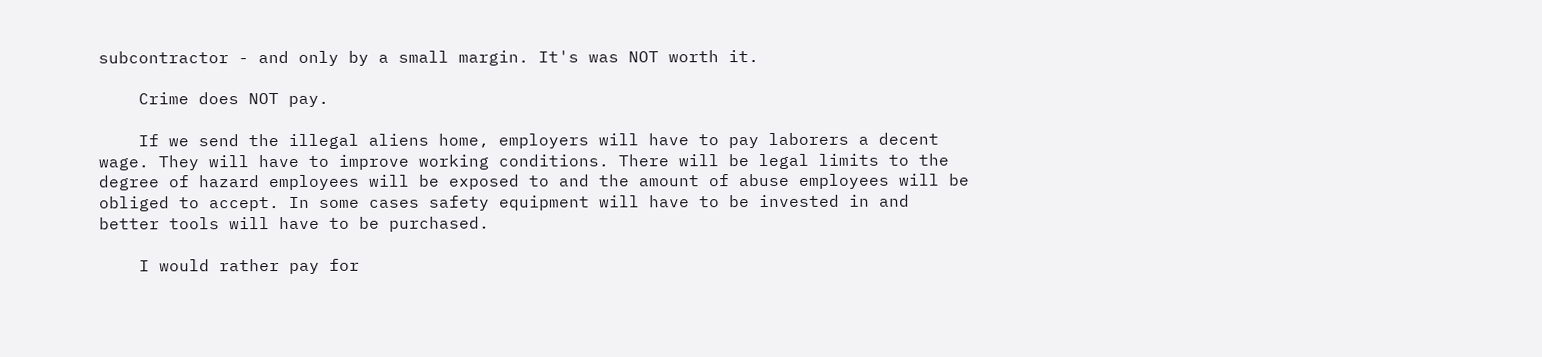subcontractor - and only by a small margin. It's was NOT worth it.

    Crime does NOT pay.

    If we send the illegal aliens home, employers will have to pay laborers a decent wage. They will have to improve working conditions. There will be legal limits to the degree of hazard employees will be exposed to and the amount of abuse employees will be obliged to accept. In some cases safety equipment will have to be invested in and better tools will have to be purchased.

    I would rather pay for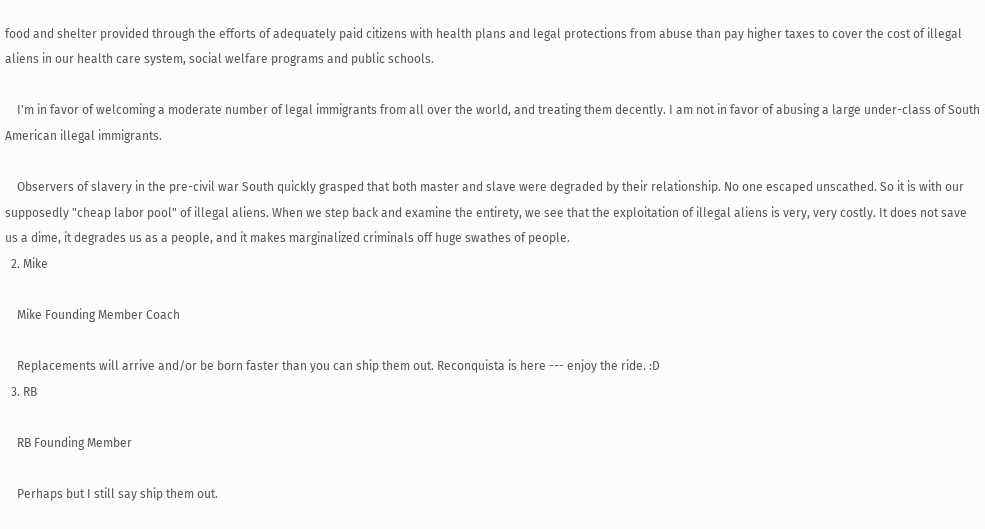food and shelter provided through the efforts of adequately paid citizens with health plans and legal protections from abuse than pay higher taxes to cover the cost of illegal aliens in our health care system, social welfare programs and public schools.

    I'm in favor of welcoming a moderate number of legal immigrants from all over the world, and treating them decently. I am not in favor of abusing a large under-class of South American illegal immigrants.

    Observers of slavery in the pre-civil war South quickly grasped that both master and slave were degraded by their relationship. No one escaped unscathed. So it is with our supposedly "cheap labor pool" of illegal aliens. When we step back and examine the entirety, we see that the exploitation of illegal aliens is very, very costly. It does not save us a dime, it degrades us as a people, and it makes marginalized criminals off huge swathes of people.
  2. Mike

    Mike Founding Member Coach

    Replacements will arrive and/or be born faster than you can ship them out. Reconquista is here --- enjoy the ride. :D
  3. RB

    RB Founding Member

    Perhaps but I still say ship them out.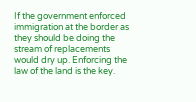If the government enforced immigration at the border as they should be doing the stream of replacements would dry up. Enforcing the law of the land is the key.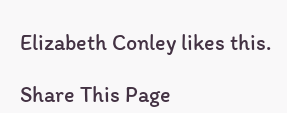Elizabeth Conley likes this.

Share This Page